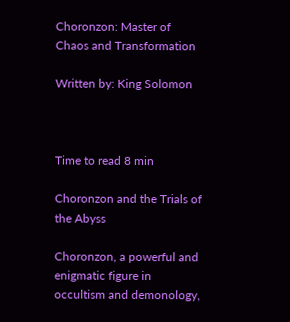Choronzon: Master of Chaos and Transformation

Written by: King Solomon



Time to read 8 min

Choronzon and the Trials of the Abyss

Choronzon, a powerful and enigmatic figure in occultism and demonology,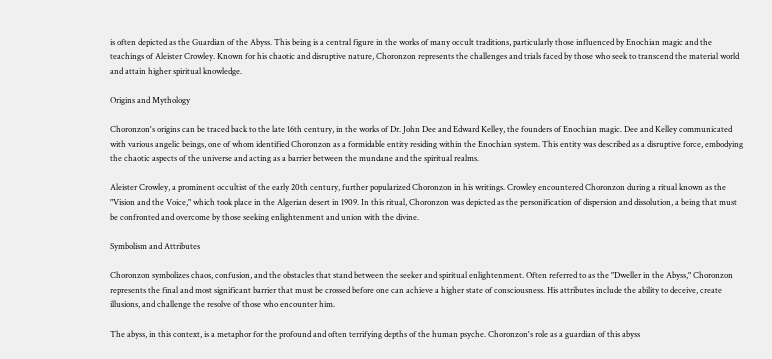is often depicted as the Guardian of the Abyss. This being is a central figure in the works of many occult traditions, particularly those influenced by Enochian magic and the teachings of Aleister Crowley. Known for his chaotic and disruptive nature, Choronzon represents the challenges and trials faced by those who seek to transcend the material world and attain higher spiritual knowledge.

Origins and Mythology

Choronzon's origins can be traced back to the late 16th century, in the works of Dr. John Dee and Edward Kelley, the founders of Enochian magic. Dee and Kelley communicated with various angelic beings, one of whom identified Choronzon as a formidable entity residing within the Enochian system. This entity was described as a disruptive force, embodying the chaotic aspects of the universe and acting as a barrier between the mundane and the spiritual realms.

Aleister Crowley, a prominent occultist of the early 20th century, further popularized Choronzon in his writings. Crowley encountered Choronzon during a ritual known as the "Vision and the Voice," which took place in the Algerian desert in 1909. In this ritual, Choronzon was depicted as the personification of dispersion and dissolution, a being that must be confronted and overcome by those seeking enlightenment and union with the divine.

Symbolism and Attributes

Choronzon symbolizes chaos, confusion, and the obstacles that stand between the seeker and spiritual enlightenment. Often referred to as the "Dweller in the Abyss," Choronzon represents the final and most significant barrier that must be crossed before one can achieve a higher state of consciousness. His attributes include the ability to deceive, create illusions, and challenge the resolve of those who encounter him.

The abyss, in this context, is a metaphor for the profound and often terrifying depths of the human psyche. Choronzon's role as a guardian of this abyss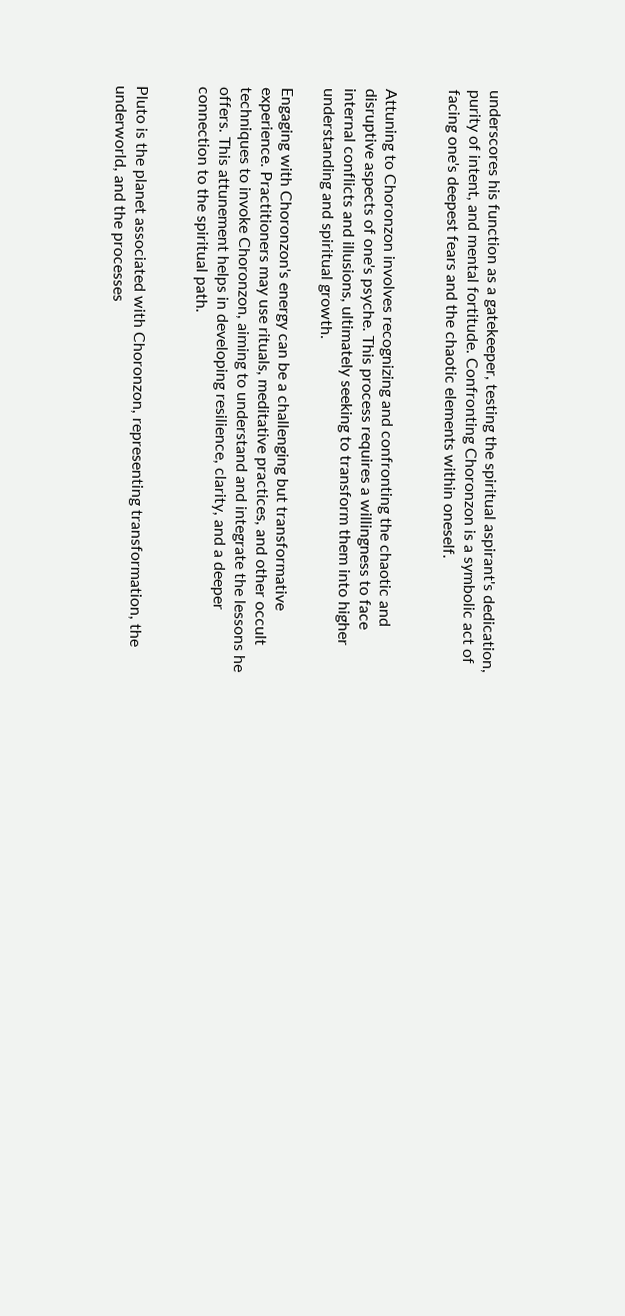underscores his function as a gatekeeper, testing the spiritual aspirant's dedication, purity of intent, and mental fortitude. Confronting Choronzon is a symbolic act of facing one's deepest fears and the chaotic elements within oneself.


Attuning to Choronzon involves recognizing and confronting the chaotic and disruptive aspects of one's psyche. This process requires a willingness to face internal conflicts and illusions, ultimately seeking to transform them into higher understanding and spiritual growth.

Engaging with Choronzon's energy can be a challenging but transformative experience. Practitioners may use rituals, meditative practices, and other occult techniques to invoke Choronzon, aiming to understand and integrate the lessons he offers. This attunement helps in developing resilience, clarity, and a deeper connection to the spiritual path.


Pluto is the planet associated with Choronzon, representing transformation, the underworld, and the processes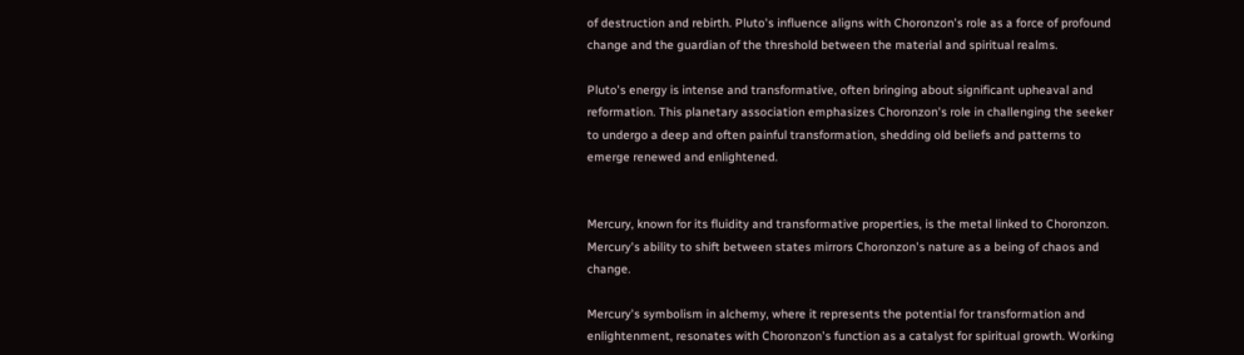of destruction and rebirth. Pluto's influence aligns with Choronzon's role as a force of profound change and the guardian of the threshold between the material and spiritual realms.

Pluto's energy is intense and transformative, often bringing about significant upheaval and reformation. This planetary association emphasizes Choronzon's role in challenging the seeker to undergo a deep and often painful transformation, shedding old beliefs and patterns to emerge renewed and enlightened.


Mercury, known for its fluidity and transformative properties, is the metal linked to Choronzon. Mercury's ability to shift between states mirrors Choronzon's nature as a being of chaos and change.

Mercury's symbolism in alchemy, where it represents the potential for transformation and enlightenment, resonates with Choronzon's function as a catalyst for spiritual growth. Working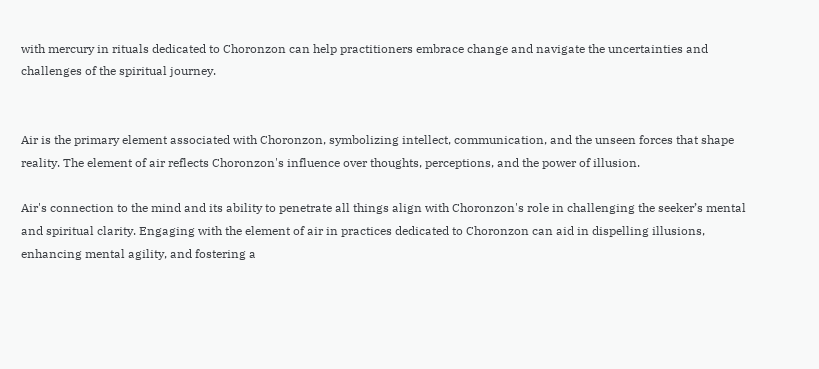with mercury in rituals dedicated to Choronzon can help practitioners embrace change and navigate the uncertainties and challenges of the spiritual journey.


Air is the primary element associated with Choronzon, symbolizing intellect, communication, and the unseen forces that shape reality. The element of air reflects Choronzon's influence over thoughts, perceptions, and the power of illusion.

Air's connection to the mind and its ability to penetrate all things align with Choronzon's role in challenging the seeker’s mental and spiritual clarity. Engaging with the element of air in practices dedicated to Choronzon can aid in dispelling illusions, enhancing mental agility, and fostering a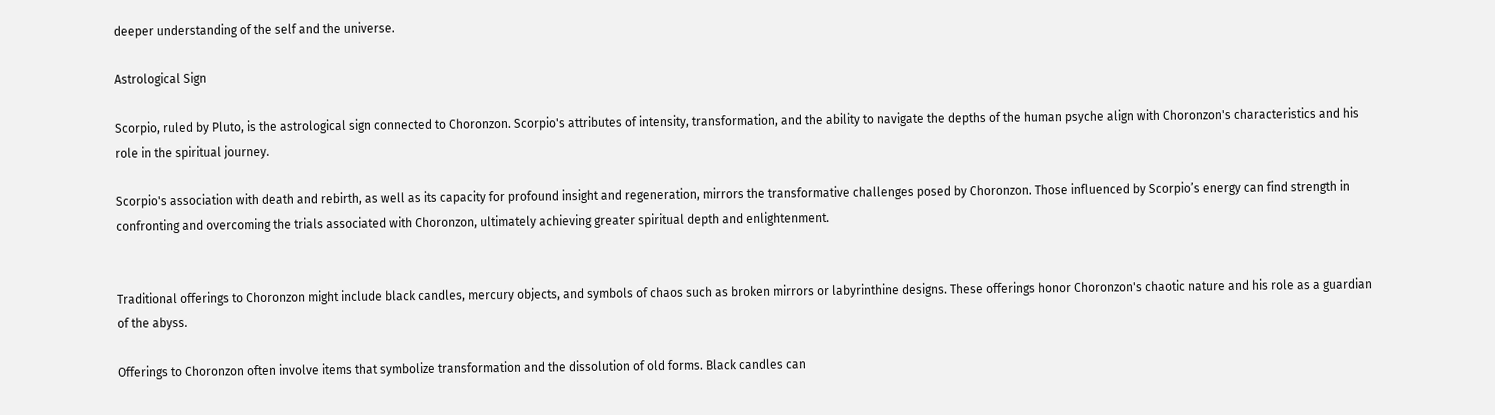deeper understanding of the self and the universe.

Astrological Sign

Scorpio, ruled by Pluto, is the astrological sign connected to Choronzon. Scorpio's attributes of intensity, transformation, and the ability to navigate the depths of the human psyche align with Choronzon's characteristics and his role in the spiritual journey.

Scorpio's association with death and rebirth, as well as its capacity for profound insight and regeneration, mirrors the transformative challenges posed by Choronzon. Those influenced by Scorpio’s energy can find strength in confronting and overcoming the trials associated with Choronzon, ultimately achieving greater spiritual depth and enlightenment.


Traditional offerings to Choronzon might include black candles, mercury objects, and symbols of chaos such as broken mirrors or labyrinthine designs. These offerings honor Choronzon's chaotic nature and his role as a guardian of the abyss.

Offerings to Choronzon often involve items that symbolize transformation and the dissolution of old forms. Black candles can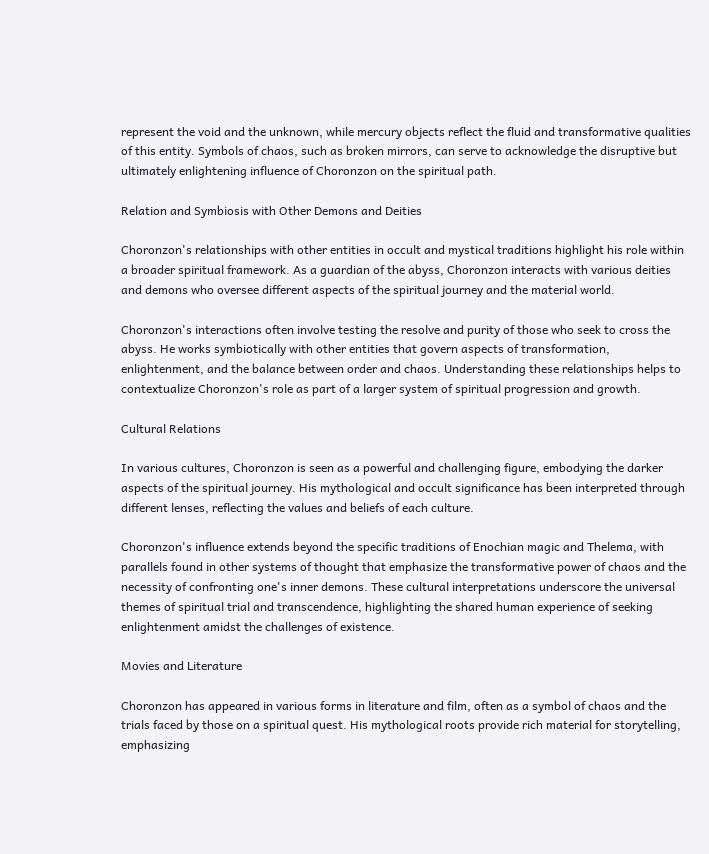represent the void and the unknown, while mercury objects reflect the fluid and transformative qualities of this entity. Symbols of chaos, such as broken mirrors, can serve to acknowledge the disruptive but ultimately enlightening influence of Choronzon on the spiritual path.

Relation and Symbiosis with Other Demons and Deities

Choronzon's relationships with other entities in occult and mystical traditions highlight his role within a broader spiritual framework. As a guardian of the abyss, Choronzon interacts with various deities and demons who oversee different aspects of the spiritual journey and the material world.

Choronzon's interactions often involve testing the resolve and purity of those who seek to cross the abyss. He works symbiotically with other entities that govern aspects of transformation, enlightenment, and the balance between order and chaos. Understanding these relationships helps to contextualize Choronzon's role as part of a larger system of spiritual progression and growth.

Cultural Relations

In various cultures, Choronzon is seen as a powerful and challenging figure, embodying the darker aspects of the spiritual journey. His mythological and occult significance has been interpreted through different lenses, reflecting the values and beliefs of each culture.

Choronzon's influence extends beyond the specific traditions of Enochian magic and Thelema, with parallels found in other systems of thought that emphasize the transformative power of chaos and the necessity of confronting one's inner demons. These cultural interpretations underscore the universal themes of spiritual trial and transcendence, highlighting the shared human experience of seeking enlightenment amidst the challenges of existence.

Movies and Literature

Choronzon has appeared in various forms in literature and film, often as a symbol of chaos and the trials faced by those on a spiritual quest. His mythological roots provide rich material for storytelling, emphasizing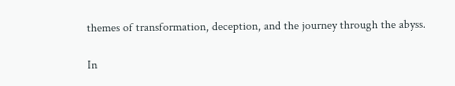themes of transformation, deception, and the journey through the abyss.

In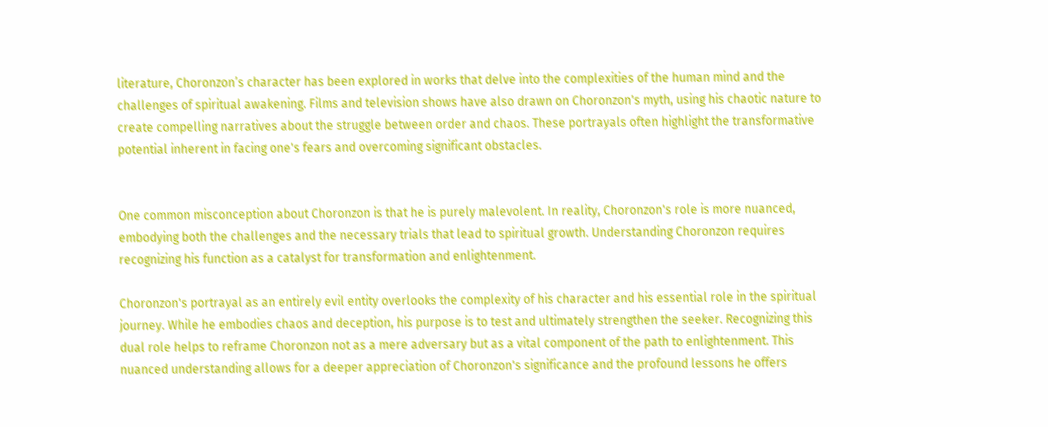literature, Choronzon’s character has been explored in works that delve into the complexities of the human mind and the challenges of spiritual awakening. Films and television shows have also drawn on Choronzon's myth, using his chaotic nature to create compelling narratives about the struggle between order and chaos. These portrayals often highlight the transformative potential inherent in facing one's fears and overcoming significant obstacles.


One common misconception about Choronzon is that he is purely malevolent. In reality, Choronzon's role is more nuanced, embodying both the challenges and the necessary trials that lead to spiritual growth. Understanding Choronzon requires recognizing his function as a catalyst for transformation and enlightenment.

Choronzon's portrayal as an entirely evil entity overlooks the complexity of his character and his essential role in the spiritual journey. While he embodies chaos and deception, his purpose is to test and ultimately strengthen the seeker. Recognizing this dual role helps to reframe Choronzon not as a mere adversary but as a vital component of the path to enlightenment. This nuanced understanding allows for a deeper appreciation of Choronzon's significance and the profound lessons he offers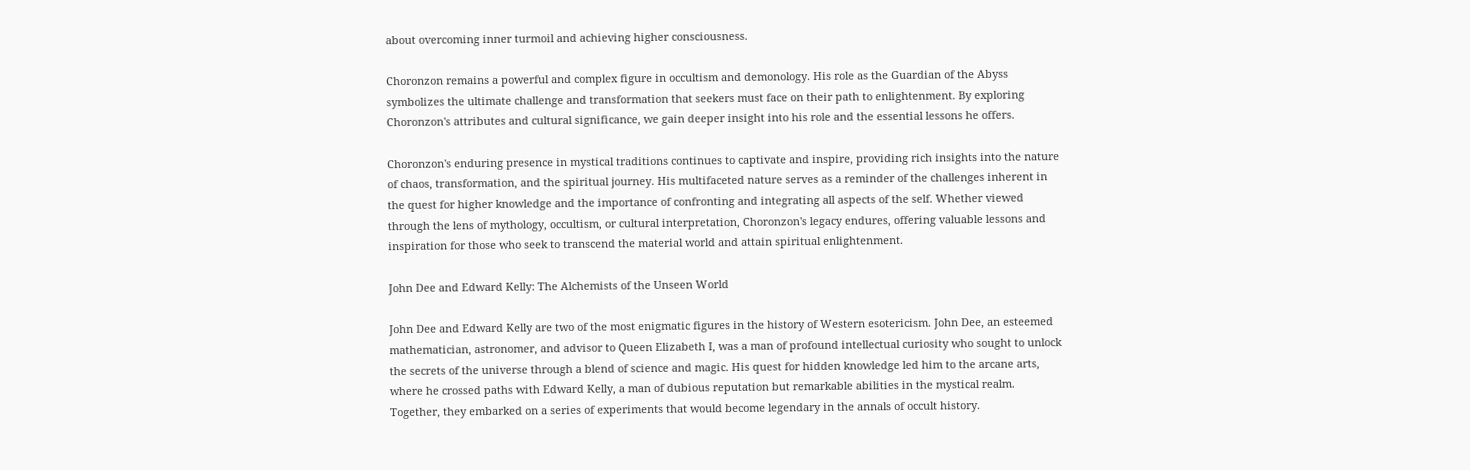about overcoming inner turmoil and achieving higher consciousness.

Choronzon remains a powerful and complex figure in occultism and demonology. His role as the Guardian of the Abyss symbolizes the ultimate challenge and transformation that seekers must face on their path to enlightenment. By exploring Choronzon's attributes and cultural significance, we gain deeper insight into his role and the essential lessons he offers.

Choronzon's enduring presence in mystical traditions continues to captivate and inspire, providing rich insights into the nature of chaos, transformation, and the spiritual journey. His multifaceted nature serves as a reminder of the challenges inherent in the quest for higher knowledge and the importance of confronting and integrating all aspects of the self. Whether viewed through the lens of mythology, occultism, or cultural interpretation, Choronzon's legacy endures, offering valuable lessons and inspiration for those who seek to transcend the material world and attain spiritual enlightenment.

John Dee and Edward Kelly: The Alchemists of the Unseen World

John Dee and Edward Kelly are two of the most enigmatic figures in the history of Western esotericism. John Dee, an esteemed mathematician, astronomer, and advisor to Queen Elizabeth I, was a man of profound intellectual curiosity who sought to unlock the secrets of the universe through a blend of science and magic. His quest for hidden knowledge led him to the arcane arts, where he crossed paths with Edward Kelly, a man of dubious reputation but remarkable abilities in the mystical realm. Together, they embarked on a series of experiments that would become legendary in the annals of occult history.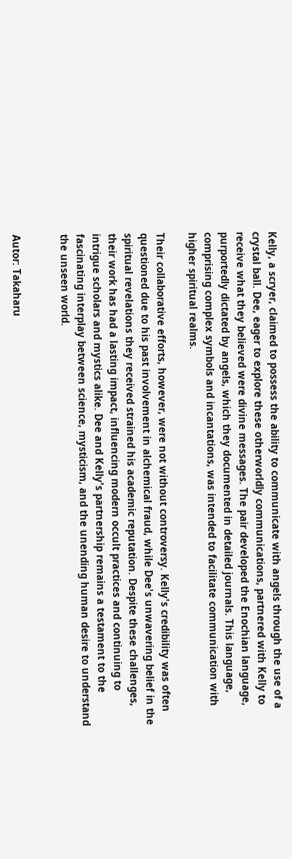Kelly, a scryer, claimed to possess the ability to communicate with angels through the use of a crystal ball. Dee, eager to explore these otherworldly communications, partnered with Kelly to receive what they believed were divine messages. The pair developed the Enochian language, purportedly dictated by angels, which they documented in detailed journals. This language, comprising complex symbols and incantations, was intended to facilitate communication with higher spiritual realms.

Their collaborative efforts, however, were not without controversy. Kelly's credibility was often questioned due to his past involvement in alchemical fraud, while Dee's unwavering belief in the spiritual revelations they received strained his academic reputation. Despite these challenges, their work has had a lasting impact, influencing modern occult practices and continuing to intrigue scholars and mystics alike. Dee and Kelly's partnership remains a testament to the fascinating interplay between science, mysticism, and the unending human desire to understand the unseen world.


Autor: Takaharu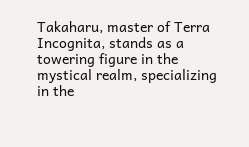Takaharu, master of Terra Incognita, stands as a towering figure in the mystical realm, specializing in the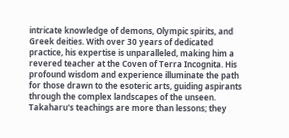intricate knowledge of demons, Olympic spirits, and Greek deities. With over 30 years of dedicated practice, his expertise is unparalleled, making him a revered teacher at the Coven of Terra Incognita. His profound wisdom and experience illuminate the path for those drawn to the esoteric arts, guiding aspirants through the complex landscapes of the unseen. Takaharu's teachings are more than lessons; they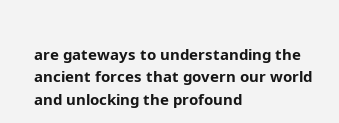are gateways to understanding the ancient forces that govern our world and unlocking the profound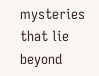mysteries that lie beyond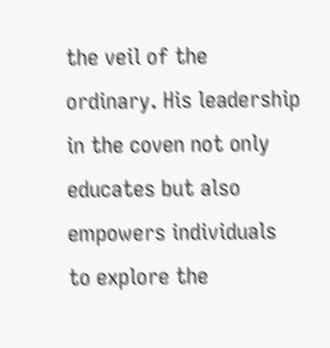the veil of the ordinary. His leadership in the coven not only educates but also empowers individuals to explore the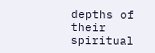depths of their spiritual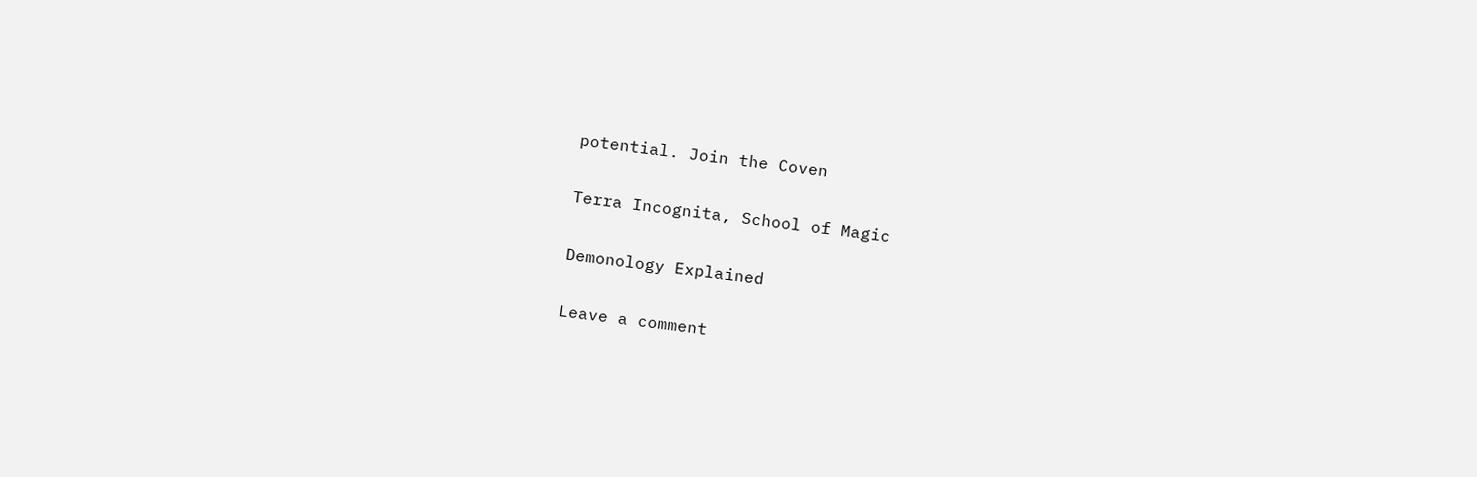potential. Join the Coven

Terra Incognita, School of Magic

Demonology Explained

Leave a comment